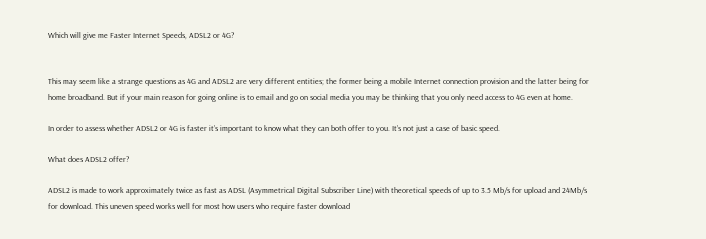Which will give me Faster Internet Speeds, ADSL2 or 4G?


This may seem like a strange questions as 4G and ADSL2 are very different entities; the former being a mobile Internet connection provision and the latter being for home broadband. But if your main reason for going online is to email and go on social media you may be thinking that you only need access to 4G even at home.

In order to assess whether ADSL2 or 4G is faster it’s important to know what they can both offer to you. It’s not just a case of basic speed.

What does ADSL2 offer?

ADSL2 is made to work approximately twice as fast as ADSL (Asymmetrical Digital Subscriber Line) with theoretical speeds of up to 3.5 Mb/s for upload and 24Mb/s for download. This uneven speed works well for most how users who require faster download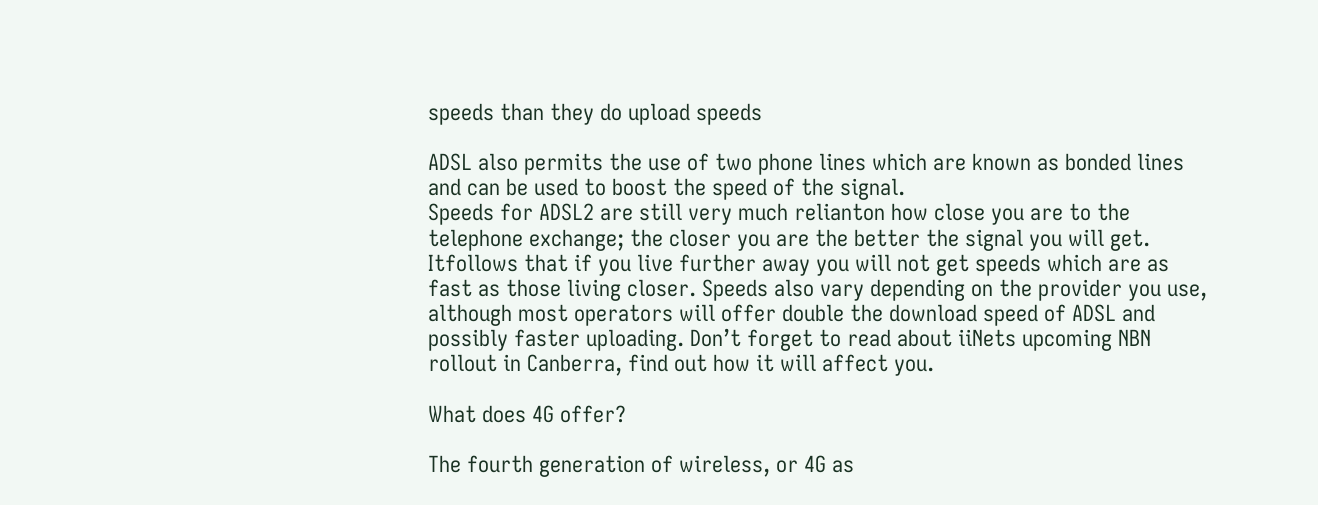speeds than they do upload speeds

ADSL also permits the use of two phone lines which are known as bonded lines and can be used to boost the speed of the signal.
Speeds for ADSL2 are still very much relianton how close you are to the telephone exchange; the closer you are the better the signal you will get. Itfollows that if you live further away you will not get speeds which are as fast as those living closer. Speeds also vary depending on the provider you use, although most operators will offer double the download speed of ADSL and possibly faster uploading. Don’t forget to read about iiNets upcoming NBN rollout in Canberra, find out how it will affect you.

What does 4G offer?

The fourth generation of wireless, or 4G as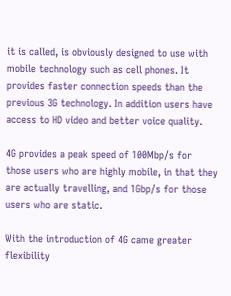it is called, is obviously designed to use with mobile technology such as cell phones. It provides faster connection speeds than the previous 3G technology. In addition users have access to HD video and better voice quality.

4G provides a peak speed of 100Mbp/s for those users who are highly mobile, in that they are actually travelling, and 1Gbp/s for those users who are static.

With the introduction of 4G came greater flexibility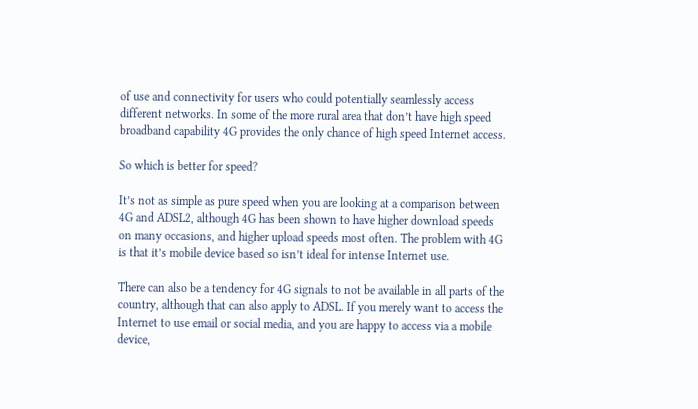of use and connectivity for users who could potentially seamlessly access different networks. In some of the more rural area that don’t have high speed broadband capability 4G provides the only chance of high speed Internet access.

So which is better for speed?

It’s not as simple as pure speed when you are looking at a comparison between 4G and ADSL2, although 4G has been shown to have higher download speeds on many occasions, and higher upload speeds most often. The problem with 4G is that it’s mobile device based so isn’t ideal for intense Internet use.

There can also be a tendency for 4G signals to not be available in all parts of the country, although that can also apply to ADSL. If you merely want to access the Internet to use email or social media, and you are happy to access via a mobile device,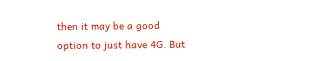then it may be a good option to just have 4G. But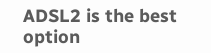ADSL2 is the best option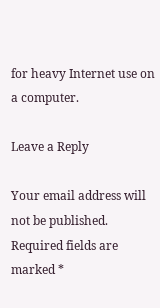for heavy Internet use on a computer.

Leave a Reply

Your email address will not be published. Required fields are marked *